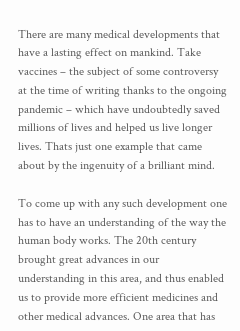There are many medical developments that have a lasting effect on mankind. Take vaccines – the subject of some controversy at the time of writing thanks to the ongoing pandemic – which have undoubtedly saved millions of lives and helped us live longer lives. Thats just one example that came about by the ingenuity of a brilliant mind.

To come up with any such development one has to have an understanding of the way the human body works. The 20th century brought great advances in our understanding in this area, and thus enabled us to provide more efficient medicines and other medical advances. One area that has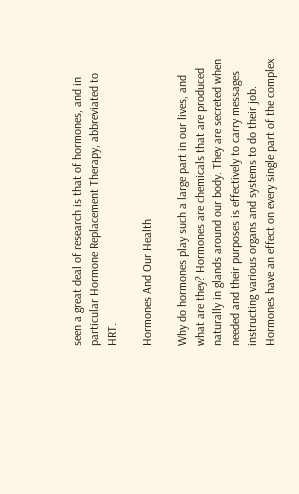seen a great deal of research is that of hormones, and in particular Hormone Replacement Therapy, abbreviated to HRT.

Hormones And Our Health

Why do hormones play such a large part in our lives, and what are they? Hormones are chemicals that are produced naturally in glands around our body. They are secreted when needed and their purposes is effectively to carry messages instructing various organs and systems to do their job. Hormones have an effect on every single part of the complex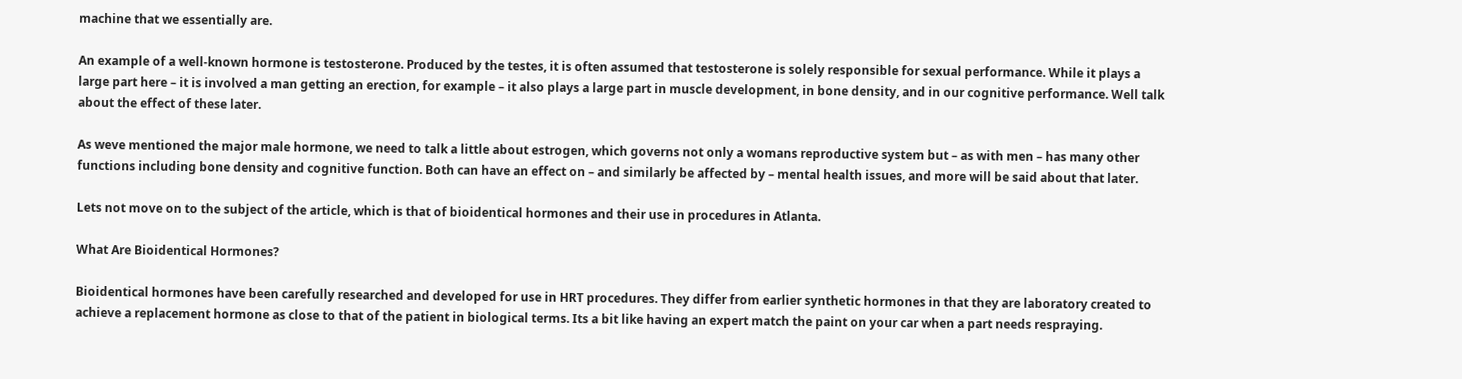machine that we essentially are.

An example of a well-known hormone is testosterone. Produced by the testes, it is often assumed that testosterone is solely responsible for sexual performance. While it plays a large part here – it is involved a man getting an erection, for example – it also plays a large part in muscle development, in bone density, and in our cognitive performance. Well talk about the effect of these later.

As weve mentioned the major male hormone, we need to talk a little about estrogen, which governs not only a womans reproductive system but – as with men – has many other functions including bone density and cognitive function. Both can have an effect on – and similarly be affected by – mental health issues, and more will be said about that later.

Lets not move on to the subject of the article, which is that of bioidentical hormones and their use in procedures in Atlanta.

What Are Bioidentical Hormones?

Bioidentical hormones have been carefully researched and developed for use in HRT procedures. They differ from earlier synthetic hormones in that they are laboratory created to achieve a replacement hormone as close to that of the patient in biological terms. Its a bit like having an expert match the paint on your car when a part needs respraying.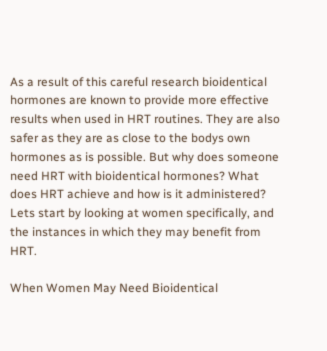As a result of this careful research bioidentical hormones are known to provide more effective results when used in HRT routines. They are also safer as they are as close to the bodys own hormones as is possible. But why does someone need HRT with bioidentical hormones? What does HRT achieve and how is it administered? Lets start by looking at women specifically, and the instances in which they may benefit from HRT.

When Women May Need Bioidentical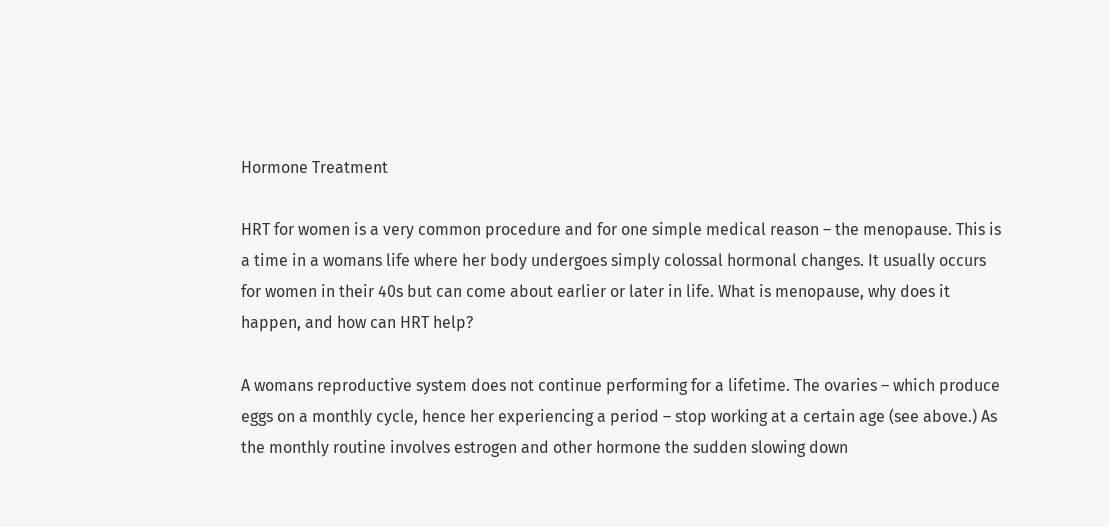Hormone Treatment

HRT for women is a very common procedure and for one simple medical reason – the menopause. This is a time in a womans life where her body undergoes simply colossal hormonal changes. It usually occurs for women in their 40s but can come about earlier or later in life. What is menopause, why does it happen, and how can HRT help?

A womans reproductive system does not continue performing for a lifetime. The ovaries – which produce eggs on a monthly cycle, hence her experiencing a period – stop working at a certain age (see above.) As the monthly routine involves estrogen and other hormone the sudden slowing down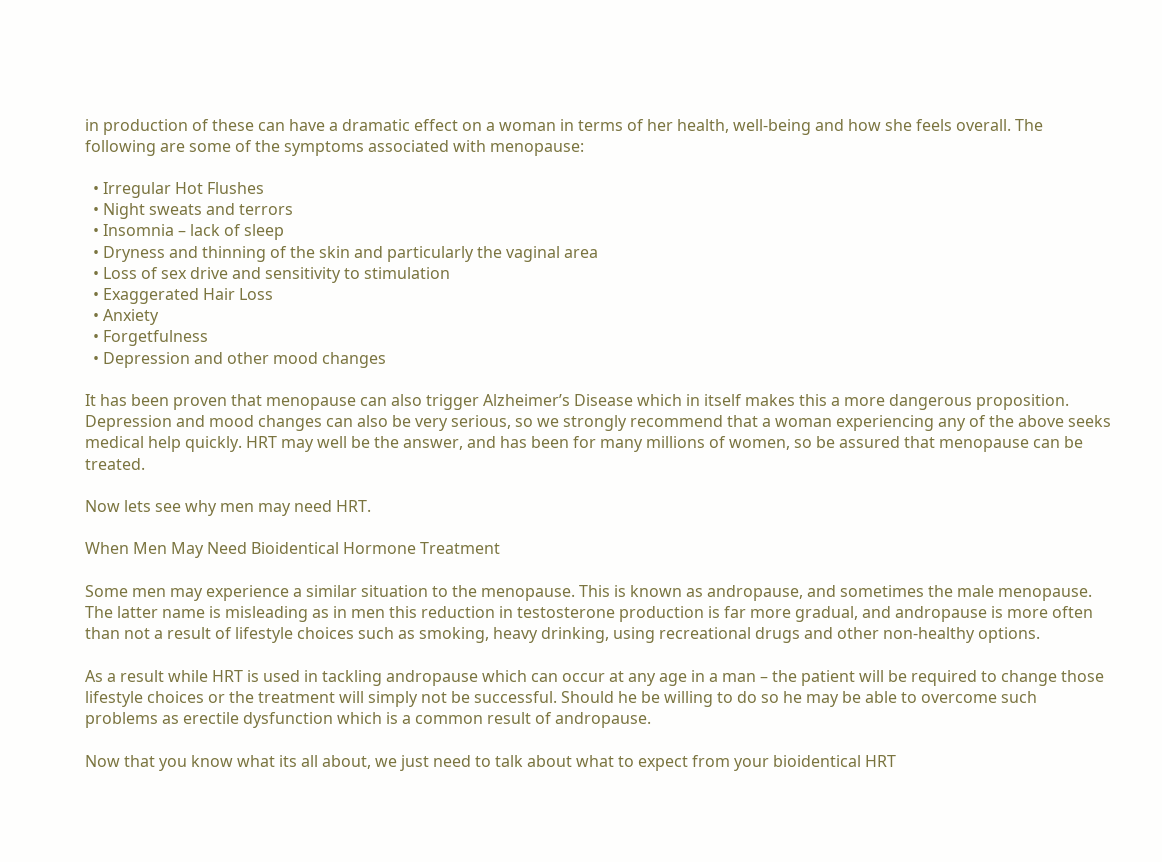in production of these can have a dramatic effect on a woman in terms of her health, well-being and how she feels overall. The following are some of the symptoms associated with menopause:

  • Irregular Hot Flushes
  • Night sweats and terrors
  • Insomnia – lack of sleep
  • Dryness and thinning of the skin and particularly the vaginal area
  • Loss of sex drive and sensitivity to stimulation
  • Exaggerated Hair Loss
  • Anxiety
  • Forgetfulness
  • Depression and other mood changes

It has been proven that menopause can also trigger Alzheimer’s Disease which in itself makes this a more dangerous proposition. Depression and mood changes can also be very serious, so we strongly recommend that a woman experiencing any of the above seeks medical help quickly. HRT may well be the answer, and has been for many millions of women, so be assured that menopause can be treated.

Now lets see why men may need HRT.

When Men May Need Bioidentical Hormone Treatment

Some men may experience a similar situation to the menopause. This is known as andropause, and sometimes the male menopause. The latter name is misleading as in men this reduction in testosterone production is far more gradual, and andropause is more often than not a result of lifestyle choices such as smoking, heavy drinking, using recreational drugs and other non-healthy options.

As a result while HRT is used in tackling andropause which can occur at any age in a man – the patient will be required to change those lifestyle choices or the treatment will simply not be successful. Should he be willing to do so he may be able to overcome such problems as erectile dysfunction which is a common result of andropause.

Now that you know what its all about, we just need to talk about what to expect from your bioidentical HRT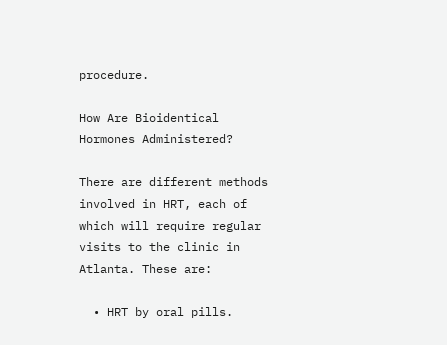procedure.

How Are Bioidentical Hormones Administered?

There are different methods involved in HRT, each of which will require regular visits to the clinic in Atlanta. These are:

  • HRT by oral pills.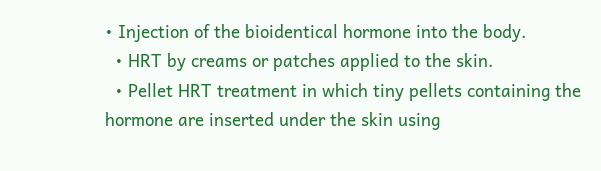• Injection of the bioidentical hormone into the body.
  • HRT by creams or patches applied to the skin.
  • Pellet HRT treatment in which tiny pellets containing the hormone are inserted under the skin using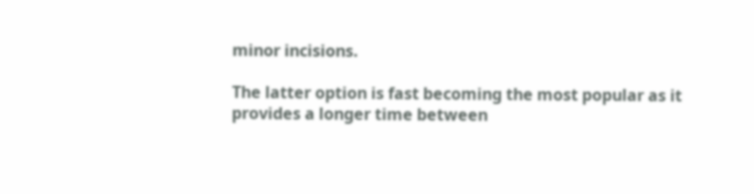minor incisions.

The latter option is fast becoming the most popular as it provides a longer time between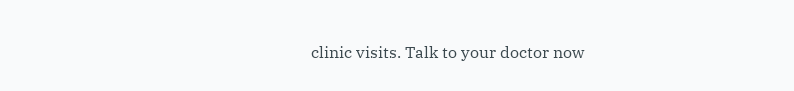clinic visits. Talk to your doctor now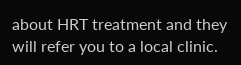about HRT treatment and they will refer you to a local clinic.